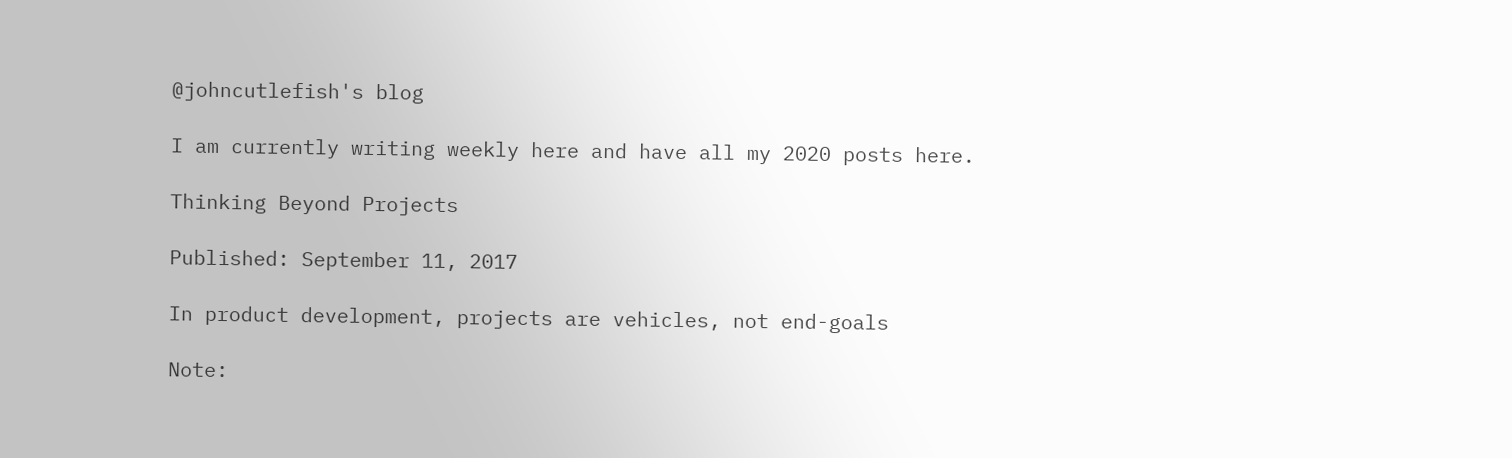@johncutlefish's blog

I am currently writing weekly here and have all my 2020 posts here.

Thinking Beyond Projects

Published: September 11, 2017

In product development, projects are vehicles, not end-goals

Note: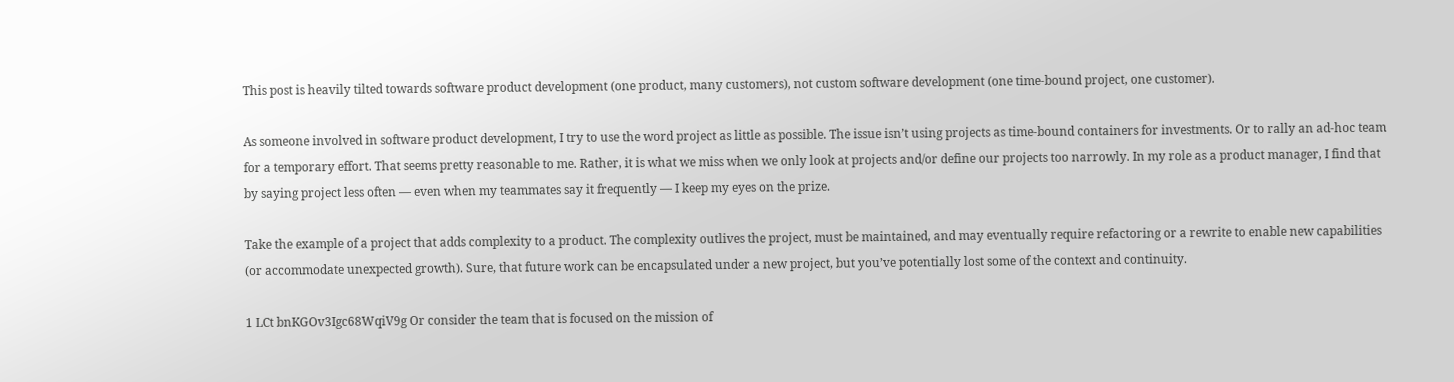This post is heavily tilted towards software product development (one product, many customers), not custom software development (one time-bound project, one customer).

As someone involved in software product development, I try to use the word project as little as possible. The issue isn’t using projects as time-bound containers for investments. Or to rally an ad-hoc team for a temporary effort. That seems pretty reasonable to me. Rather, it is what we miss when we only look at projects and/or define our projects too narrowly. In my role as a product manager, I find that by saying project less often — even when my teammates say it frequently — I keep my eyes on the prize.

Take the example of a project that adds complexity to a product. The complexity outlives the project, must be maintained, and may eventually require refactoring or a rewrite to enable new capabilities (or accommodate unexpected growth). Sure, that future work can be encapsulated under a new project, but you’ve potentially lost some of the context and continuity.

1 LCt bnKGOv3Igc68WqiV9g Or consider the team that is focused on the mission of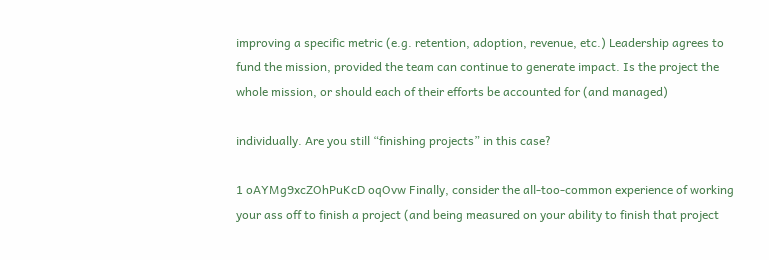improving a specific metric (e.g. retention, adoption, revenue, etc.) Leadership agrees to fund the mission, provided the team can continue to generate impact. Is the project the whole mission, or should each of their efforts be accounted for (and managed)

individually. Are you still “finishing projects” in this case?

1 oAYMg9xcZOhPuKcD oqOvw Finally, consider the all-too-common experience of working your ass off to finish a project (and being measured on your ability to finish that project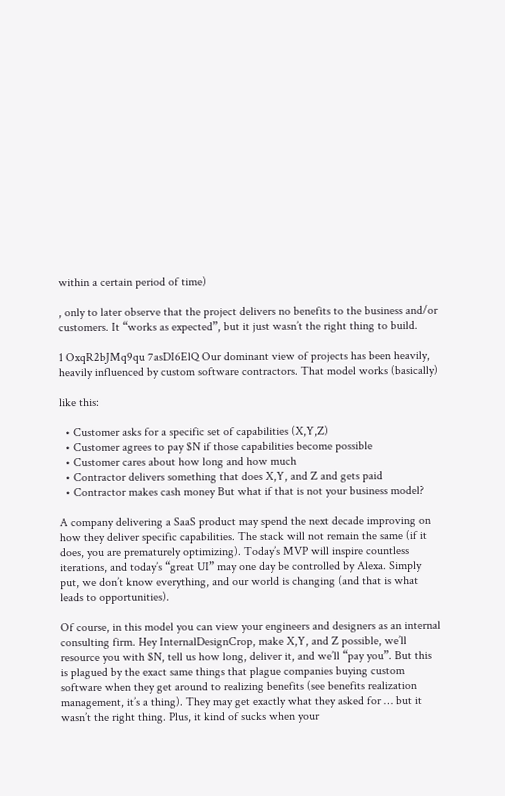within a certain period of time)

, only to later observe that the project delivers no benefits to the business and/or customers. It “works as expected”, but it just wasn’t the right thing to build.

1 OxqR2bJMq9qu 7asDI6ElQ Our dominant view of projects has been heavily, heavily influenced by custom software contractors. That model works (basically)

like this:

  • Customer asks for a specific set of capabilities (X,Y,Z)
  • Customer agrees to pay $N if those capabilities become possible
  • Customer cares about how long and how much
  • Contractor delivers something that does X,Y, and Z and gets paid
  • Contractor makes cash money But what if that is not your business model?

A company delivering a SaaS product may spend the next decade improving on how they deliver specific capabilities. The stack will not remain the same (if it does, you are prematurely optimizing). Today’s MVP will inspire countless iterations, and today’s “great UI” may one day be controlled by Alexa. Simply put, we don’t know everything, and our world is changing (and that is what leads to opportunities).

Of course, in this model you can view your engineers and designers as an internal consulting firm. Hey InternalDesignCrop, make X,Y, and Z possible, we’ll resource you with $N, tell us how long, deliver it, and we’ll “pay you”. But this is plagued by the exact same things that plague companies buying custom software when they get around to realizing benefits (see benefits realization management, it’s a thing). They may get exactly what they asked for … but it wasn’t the right thing. Plus, it kind of sucks when your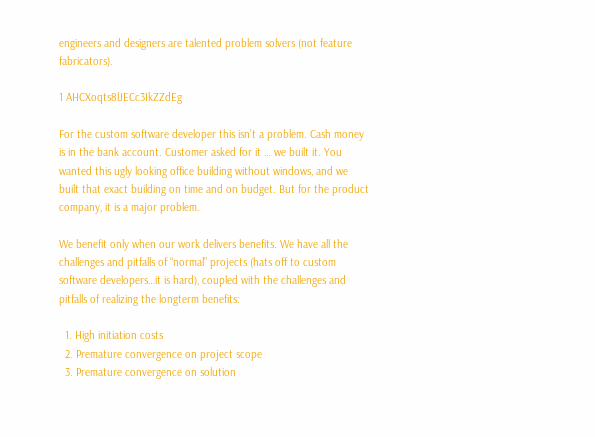engineers and designers are talented problem solvers (not feature fabricators).

1 AHCXoqts8lJECc3IkZZdEg

For the custom software developer this isn’t a problem. Cash money is in the bank account. Customer asked for it … we built it. You wanted this ugly looking office building without windows, and we built that exact building on time and on budget. But for the product company, it is a major problem.

We benefit only when our work delivers benefits. We have all the challenges and pitfalls of “normal” projects (hats off to custom software developers…it is hard), coupled with the challenges and pitfalls of realizing the longterm benefits:

  1. High initiation costs
  2. Premature convergence on project scope
  3. Premature convergence on solution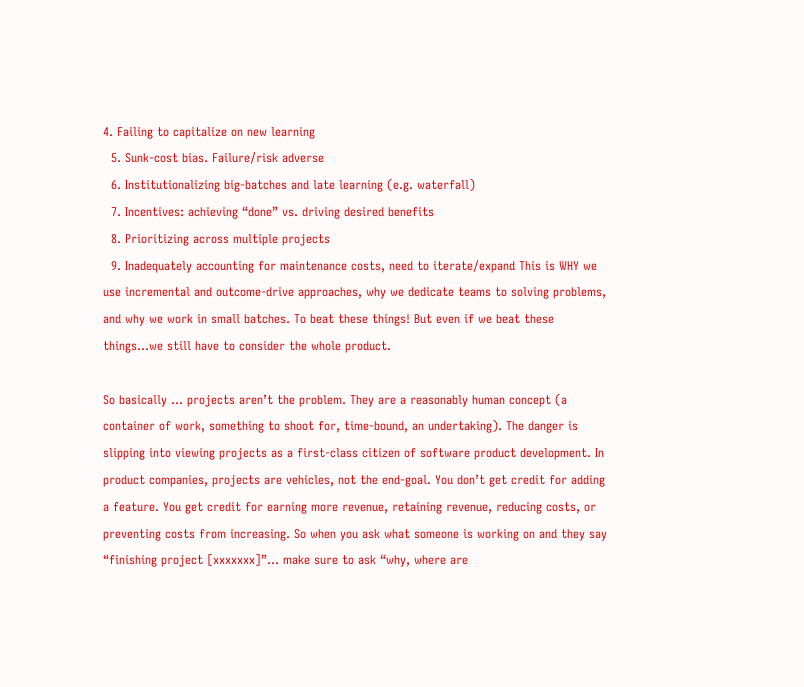4. Failing to capitalize on new learning
  5. Sunk-cost bias. Failure/risk adverse
  6. Institutionalizing big-batches and late learning (e.g. waterfall)
  7. Incentives: achieving “done” vs. driving desired benefits
  8. Prioritizing across multiple projects
  9. Inadequately accounting for maintenance costs, need to iterate/expand This is WHY we use incremental and outcome-drive approaches, why we dedicate teams to solving problems, and why we work in small batches. To beat these things! But even if we beat these things…we still have to consider the whole product.

So basically … projects aren’t the problem. They are a reasonably human concept (a container of work, something to shoot for, time-bound, an undertaking). The danger is slipping into viewing projects as a first-class citizen of software product development. In product companies, projects are vehicles, not the end-goal. You don’t get credit for adding a feature. You get credit for earning more revenue, retaining revenue, reducing costs, or preventing costs from increasing. So when you ask what someone is working on and they say “finishing project [xxxxxxx]”… make sure to ask “why, where are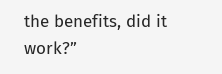the benefits, did it work?”